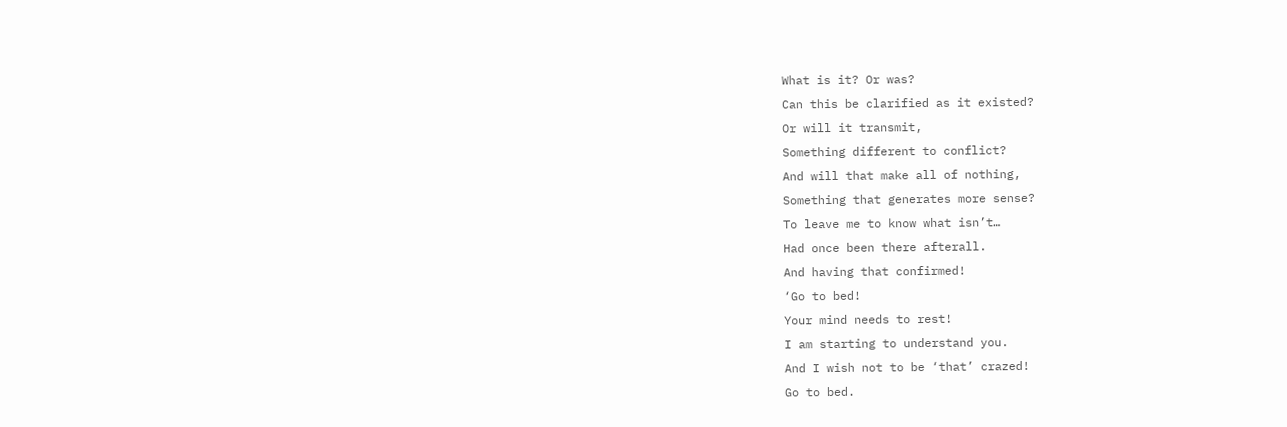What is it? Or was?
Can this be clarified as it existed?
Or will it transmit,
Something different to conflict?
And will that make all of nothing,
Something that generates more sense?
To leave me to know what isn’t…
Had once been there afterall.
And having that confirmed!
‘Go to bed!
Your mind needs to rest!
I am starting to understand you.
And I wish not to be ‘that’ crazed!
Go to bed.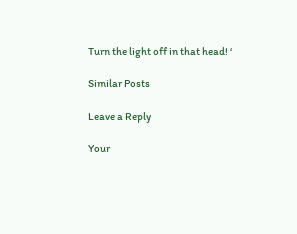Turn the light off in that head! ‘

Similar Posts

Leave a Reply

Your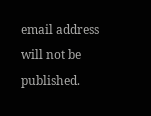email address will not be published.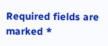Required fields are marked *